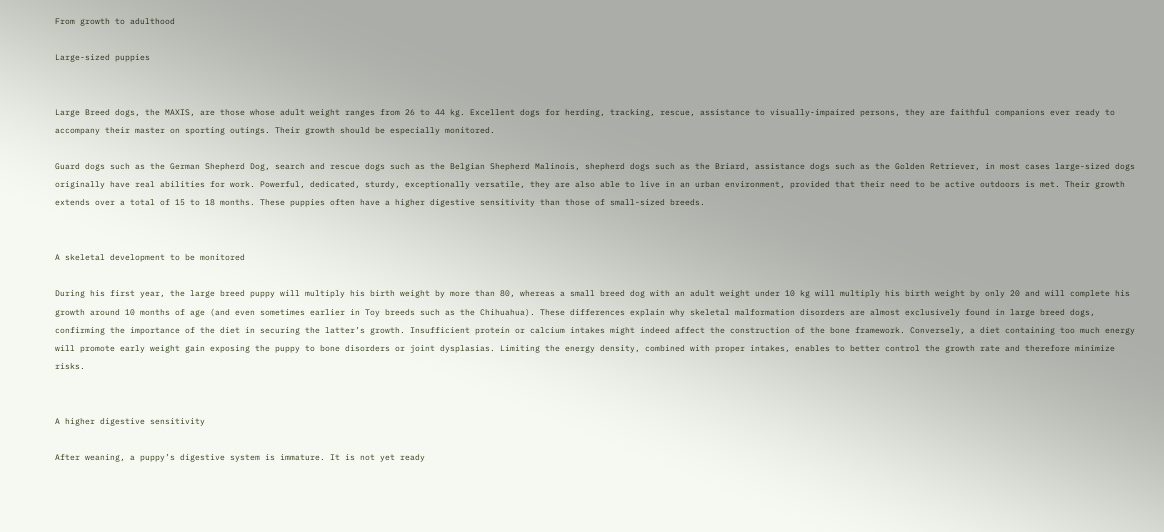From growth to adulthood

Large-sized puppies


Large Breed dogs, the MAXIS, are those whose adult weight ranges from 26 to 44 kg. Excellent dogs for herding, tracking, rescue, assistance to visually-impaired persons, they are faithful companions ever ready to accompany their master on sporting outings. Their growth should be especially monitored.

Guard dogs such as the German Shepherd Dog, search and rescue dogs such as the Belgian Shepherd Malinois, shepherd dogs such as the Briard, assistance dogs such as the Golden Retriever, in most cases large-sized dogs originally have real abilities for work. Powerful, dedicated, sturdy, exceptionally versatile, they are also able to live in an urban environment, provided that their need to be active outdoors is met. Their growth extends over a total of 15 to 18 months. These puppies often have a higher digestive sensitivity than those of small-sized breeds.


A skeletal development to be monitored

During his first year, the large breed puppy will multiply his birth weight by more than 80, whereas a small breed dog with an adult weight under 10 kg will multiply his birth weight by only 20 and will complete his growth around 10 months of age (and even sometimes earlier in Toy breeds such as the Chihuahua). These differences explain why skeletal malformation disorders are almost exclusively found in large breed dogs, confirming the importance of the diet in securing the latter’s growth. Insufficient protein or calcium intakes might indeed affect the construction of the bone framework. Conversely, a diet containing too much energy will promote early weight gain exposing the puppy to bone disorders or joint dysplasias. Limiting the energy density, combined with proper intakes, enables to better control the growth rate and therefore minimize risks.


A higher digestive sensitivity

After weaning, a puppy’s digestive system is immature. It is not yet ready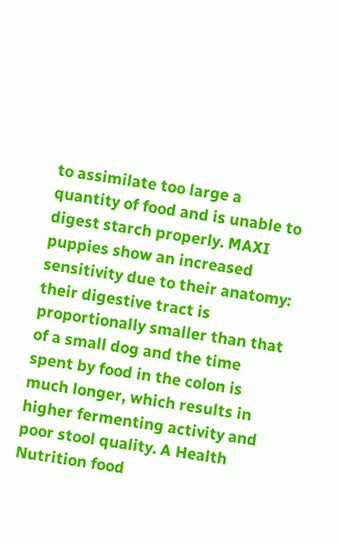to assimilate too large a quantity of food and is unable to digest starch properly. MAXI puppies show an increased sensitivity due to their anatomy: their digestive tract is proportionally smaller than that of a small dog and the time spent by food in the colon is much longer, which results in higher fermenting activity and poor stool quality. A Health Nutrition food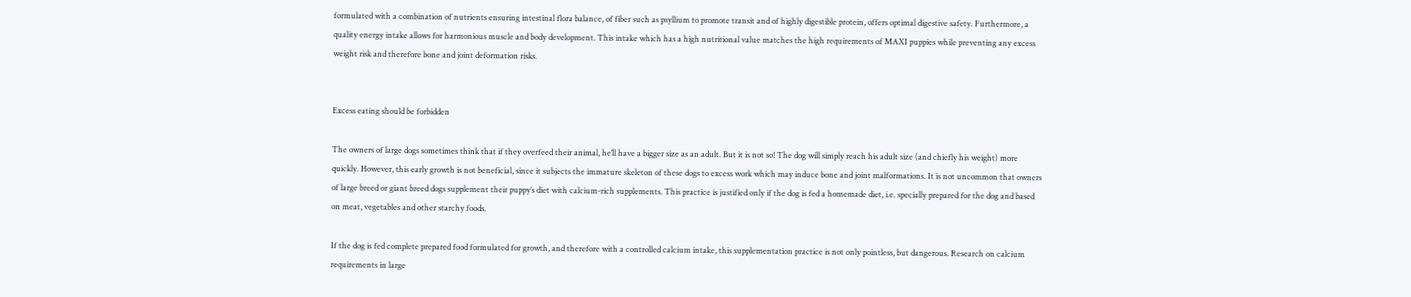formulated with a combination of nutrients ensuring intestinal flora balance, of fiber such as psyllium to promote transit and of highly digestible protein, offers optimal digestive safety. Furthermore, a quality energy intake allows for harmonious muscle and body development. This intake which has a high nutritional value matches the high requirements of MAXI puppies while preventing any excess weight risk and therefore bone and joint deformation risks.


Excess eating should be forbidden

The owners of large dogs sometimes think that if they overfeed their animal, he’ll have a bigger size as an adult. But it is not so! The dog will simply reach his adult size (and chiefly his weight) more quickly. However, this early growth is not beneficial, since it subjects the immature skeleton of these dogs to excess work which may induce bone and joint malformations. It is not uncommon that owners of large breed or giant breed dogs supplement their puppy’s diet with calcium-rich supplements. This practice is justified only if the dog is fed a homemade diet, i.e. specially prepared for the dog and based on meat, vegetables and other starchy foods.

If the dog is fed complete prepared food formulated for growth, and therefore with a controlled calcium intake, this supplementation practice is not only pointless, but dangerous. Research on calcium requirements in large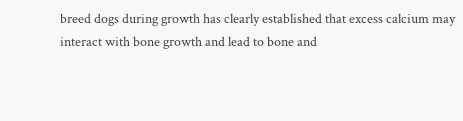breed dogs during growth has clearly established that excess calcium may interact with bone growth and lead to bone and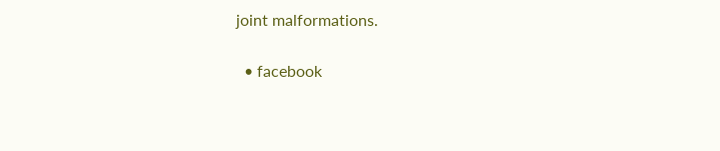joint malformations.

  • facebook